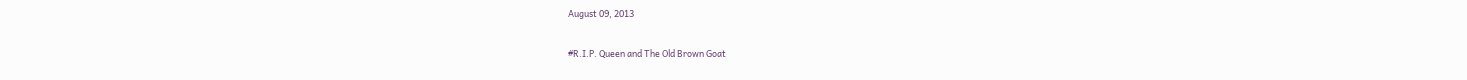August 09, 2013

#R.I.P. Queen and The Old Brown Goat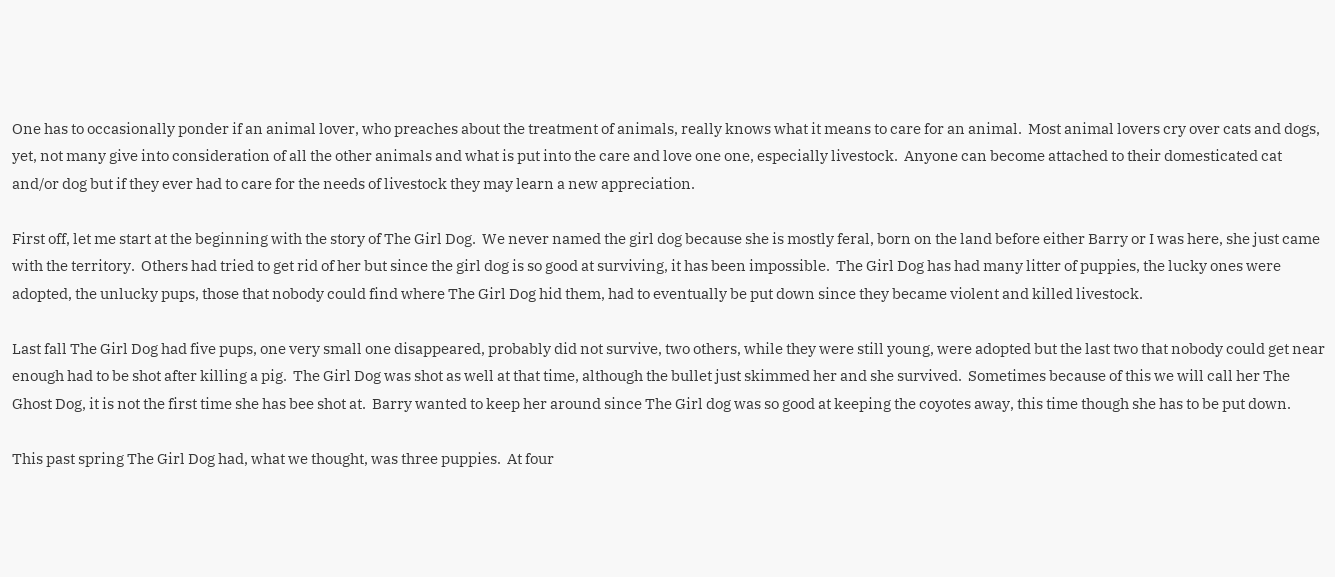One has to occasionally ponder if an animal lover, who preaches about the treatment of animals, really knows what it means to care for an animal.  Most animal lovers cry over cats and dogs, yet, not many give into consideration of all the other animals and what is put into the care and love one one, especially livestock.  Anyone can become attached to their domesticated cat and/or dog but if they ever had to care for the needs of livestock they may learn a new appreciation.

First off, let me start at the beginning with the story of The Girl Dog.  We never named the girl dog because she is mostly feral, born on the land before either Barry or I was here, she just came with the territory.  Others had tried to get rid of her but since the girl dog is so good at surviving, it has been impossible.  The Girl Dog has had many litter of puppies, the lucky ones were adopted, the unlucky pups, those that nobody could find where The Girl Dog hid them, had to eventually be put down since they became violent and killed livestock.

Last fall The Girl Dog had five pups, one very small one disappeared, probably did not survive, two others, while they were still young, were adopted but the last two that nobody could get near enough had to be shot after killing a pig.  The Girl Dog was shot as well at that time, although the bullet just skimmed her and she survived.  Sometimes because of this we will call her The Ghost Dog, it is not the first time she has bee shot at.  Barry wanted to keep her around since The Girl dog was so good at keeping the coyotes away, this time though she has to be put down.

This past spring The Girl Dog had, what we thought, was three puppies.  At four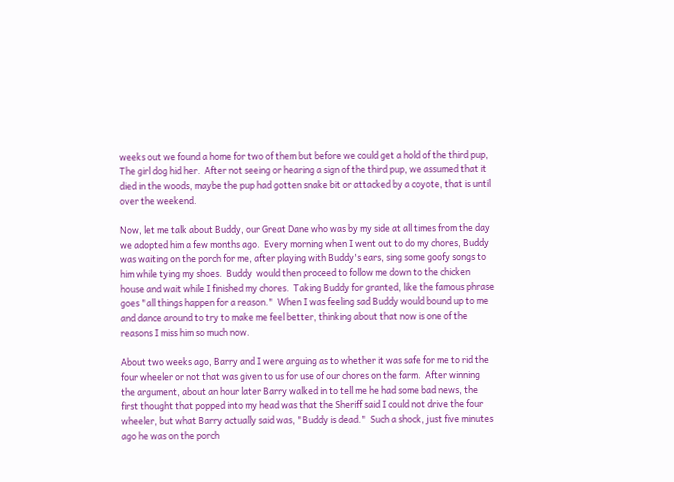weeks out we found a home for two of them but before we could get a hold of the third pup, The girl dog hid her.  After not seeing or hearing a sign of the third pup, we assumed that it died in the woods, maybe the pup had gotten snake bit or attacked by a coyote, that is until over the weekend.

Now, let me talk about Buddy, our Great Dane who was by my side at all times from the day we adopted him a few months ago.  Every morning when I went out to do my chores, Buddy was waiting on the porch for me, after playing with Buddy's ears, sing some goofy songs to him while tying my shoes.  Buddy  would then proceed to follow me down to the chicken house and wait while I finished my chores.  Taking Buddy for granted, like the famous phrase goes "all things happen for a reason."  When I was feeling sad Buddy would bound up to me and dance around to try to make me feel better, thinking about that now is one of the reasons I miss him so much now.

About two weeks ago, Barry and I were arguing as to whether it was safe for me to rid the four wheeler or not that was given to us for use of our chores on the farm.  After winning the argument, about an hour later Barry walked in to tell me he had some bad news, the first thought that popped into my head was that the Sheriff said I could not drive the four wheeler, but what Barry actually said was, "Buddy is dead."  Such a shock, just five minutes ago he was on the porch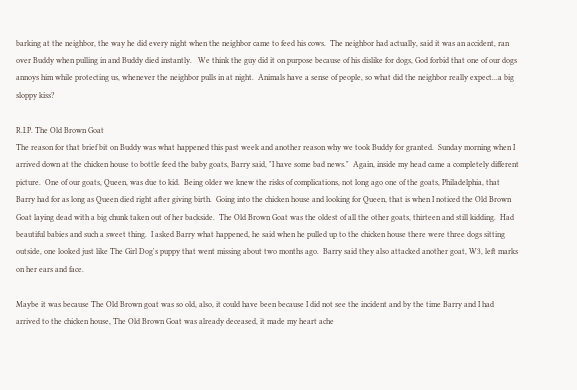barking at the neighbor, the way he did every night when the neighbor came to feed his cows.  The neighbor had actually, said it was an accident, ran over Buddy when pulling in and Buddy died instantly.   We think the guy did it on purpose because of his dislike for dogs, God forbid that one of our dogs annoys him while protecting us, whenever the neighbor pulls in at night.  Animals have a sense of people, so what did the neighbor really expect...a big sloppy kiss?

R.I.P. The Old Brown Goat
The reason for that brief bit on Buddy was what happened this past week and another reason why we took Buddy for granted.  Sunday morning when I arrived down at the chicken house to bottle feed the baby goats, Barry said, "I have some bad news."  Again, inside my head came a completely different picture.  One of our goats, Queen, was due to kid.  Being older we knew the risks of complications, not long ago one of the goats, Philadelphia, that Barry had for as long as Queen died right after giving birth.  Going into the chicken house and looking for Queen, that is when I noticed the Old Brown Goat laying dead with a big chunk taken out of her backside.  The Old Brown Goat was the oldest of all the other goats, thirteen and still kidding.  Had beautiful babies and such a sweet thing.  I asked Barry what happened, he said when he pulled up to the chicken house there were three dogs sitting outside, one looked just like The Girl Dog's puppy that went missing about two months ago.  Barry said they also attacked another goat, W3, left marks on her ears and face.

Maybe it was because The Old Brown goat was so old, also, it could have been because I did not see the incident and by the time Barry and I had arrived to the chicken house, The Old Brown Goat was already deceased, it made my heart ache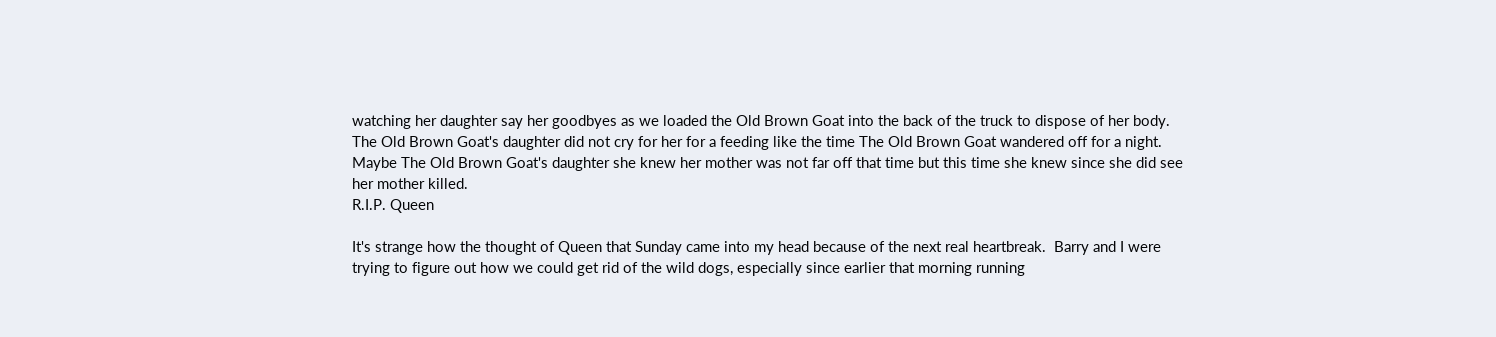watching her daughter say her goodbyes as we loaded the Old Brown Goat into the back of the truck to dispose of her body.  The Old Brown Goat's daughter did not cry for her for a feeding like the time The Old Brown Goat wandered off for a night.  Maybe The Old Brown Goat's daughter she knew her mother was not far off that time but this time she knew since she did see her mother killed.
R.I.P. Queen

It's strange how the thought of Queen that Sunday came into my head because of the next real heartbreak.  Barry and I were trying to figure out how we could get rid of the wild dogs, especially since earlier that morning running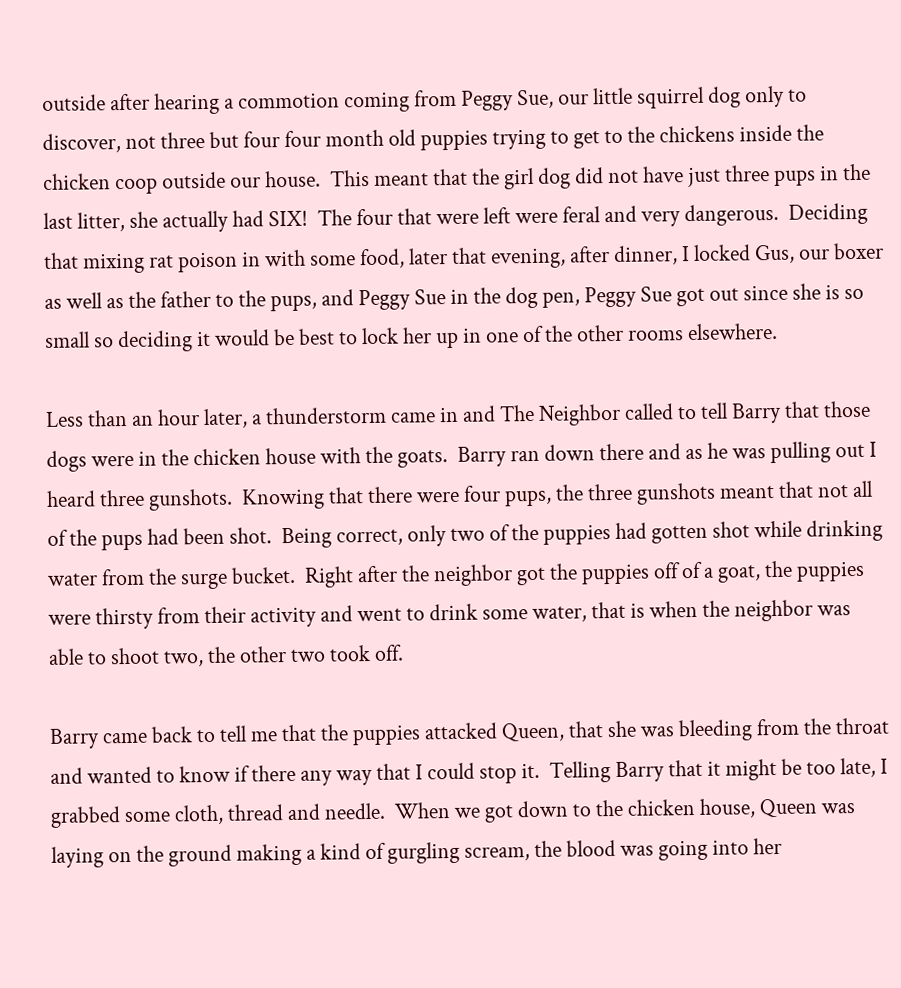outside after hearing a commotion coming from Peggy Sue, our little squirrel dog only to discover, not three but four four month old puppies trying to get to the chickens inside the chicken coop outside our house.  This meant that the girl dog did not have just three pups in the last litter, she actually had SIX!  The four that were left were feral and very dangerous.  Deciding that mixing rat poison in with some food, later that evening, after dinner, I locked Gus, our boxer as well as the father to the pups, and Peggy Sue in the dog pen, Peggy Sue got out since she is so small so deciding it would be best to lock her up in one of the other rooms elsewhere.

Less than an hour later, a thunderstorm came in and The Neighbor called to tell Barry that those dogs were in the chicken house with the goats.  Barry ran down there and as he was pulling out I heard three gunshots.  Knowing that there were four pups, the three gunshots meant that not all of the pups had been shot.  Being correct, only two of the puppies had gotten shot while drinking water from the surge bucket.  Right after the neighbor got the puppies off of a goat, the puppies were thirsty from their activity and went to drink some water, that is when the neighbor was able to shoot two, the other two took off.

Barry came back to tell me that the puppies attacked Queen, that she was bleeding from the throat and wanted to know if there any way that I could stop it.  Telling Barry that it might be too late, I grabbed some cloth, thread and needle.  When we got down to the chicken house, Queen was laying on the ground making a kind of gurgling scream, the blood was going into her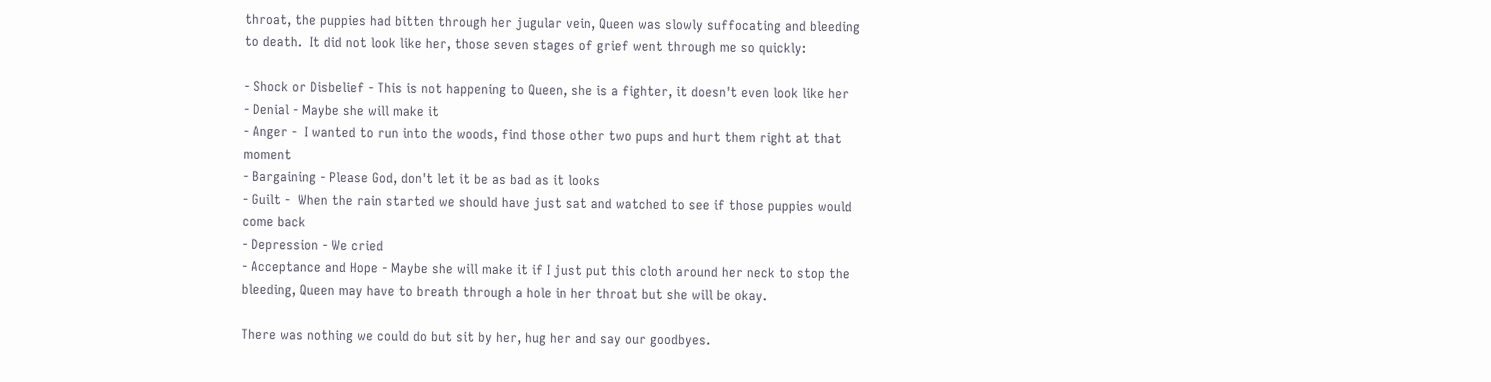throat, the puppies had bitten through her jugular vein, Queen was slowly suffocating and bleeding to death.  It did not look like her, those seven stages of grief went through me so quickly:

- Shock or Disbelief - This is not happening to Queen, she is a fighter, it doesn't even look like her
- Denial - Maybe she will make it
- Anger -  I wanted to run into the woods, find those other two pups and hurt them right at that moment
- Bargaining - Please God, don't let it be as bad as it looks
- Guilt -  When the rain started we should have just sat and watched to see if those puppies would come back
- Depression - We cried
- Acceptance and Hope - Maybe she will make it if I just put this cloth around her neck to stop the bleeding, Queen may have to breath through a hole in her throat but she will be okay.

There was nothing we could do but sit by her, hug her and say our goodbyes.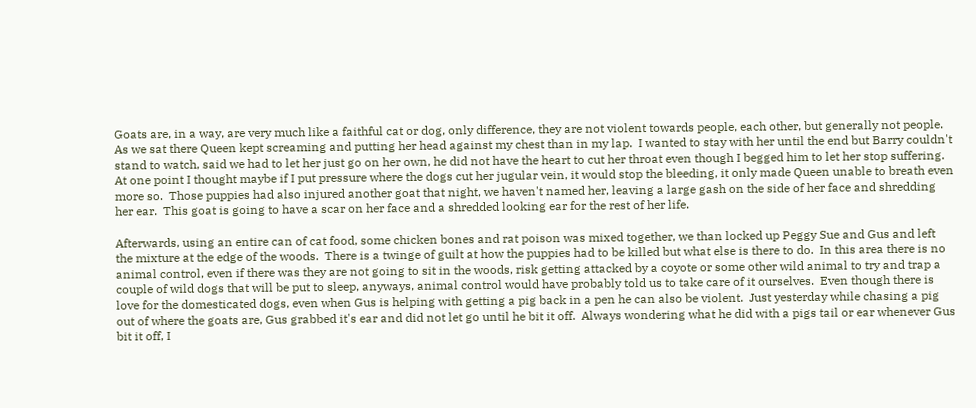Goats are, in a way, are very much like a faithful cat or dog, only difference, they are not violent towards people, each other, but generally not people.  As we sat there Queen kept screaming and putting her head against my chest than in my lap.  I wanted to stay with her until the end but Barry couldn't stand to watch, said we had to let her just go on her own, he did not have the heart to cut her throat even though I begged him to let her stop suffering.  At one point I thought maybe if I put pressure where the dogs cut her jugular vein, it would stop the bleeding, it only made Queen unable to breath even more so.  Those puppies had also injured another goat that night, we haven't named her, leaving a large gash on the side of her face and shredding her ear.  This goat is going to have a scar on her face and a shredded looking ear for the rest of her life.

Afterwards, using an entire can of cat food, some chicken bones and rat poison was mixed together, we than locked up Peggy Sue and Gus and left the mixture at the edge of the woods.  There is a twinge of guilt at how the puppies had to be killed but what else is there to do.  In this area there is no animal control, even if there was they are not going to sit in the woods, risk getting attacked by a coyote or some other wild animal to try and trap a couple of wild dogs that will be put to sleep, anyways, animal control would have probably told us to take care of it ourselves.  Even though there is love for the domesticated dogs, even when Gus is helping with getting a pig back in a pen he can also be violent.  Just yesterday while chasing a pig out of where the goats are, Gus grabbed it's ear and did not let go until he bit it off.  Always wondering what he did with a pigs tail or ear whenever Gus bit it off, I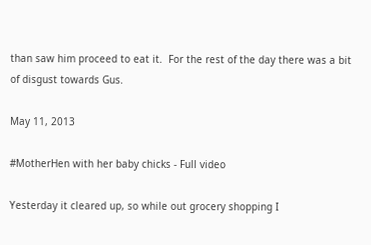than saw him proceed to eat it.  For the rest of the day there was a bit of disgust towards Gus.

May 11, 2013

#MotherHen with her baby chicks - Full video

Yesterday it cleared up, so while out grocery shopping I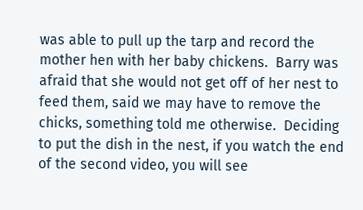was able to pull up the tarp and record the mother hen with her baby chickens.  Barry was afraid that she would not get off of her nest to feed them, said we may have to remove the chicks, something told me otherwise.  Deciding to put the dish in the nest, if you watch the end of the second video, you will see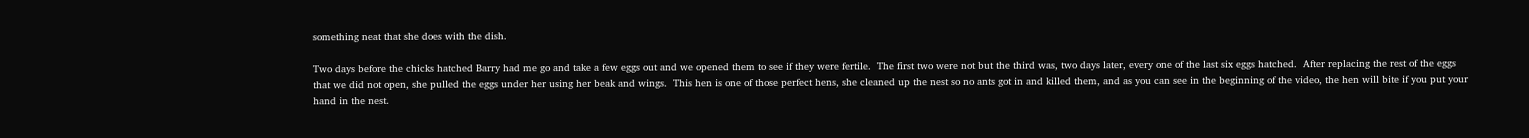something neat that she does with the dish.

Two days before the chicks hatched Barry had me go and take a few eggs out and we opened them to see if they were fertile.  The first two were not but the third was, two days later, every one of the last six eggs hatched.  After replacing the rest of the eggs that we did not open, she pulled the eggs under her using her beak and wings.  This hen is one of those perfect hens, she cleaned up the nest so no ants got in and killed them, and as you can see in the beginning of the video, the hen will bite if you put your hand in the nest.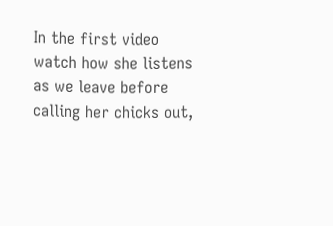In the first video watch how she listens as we leave before calling her chicks out,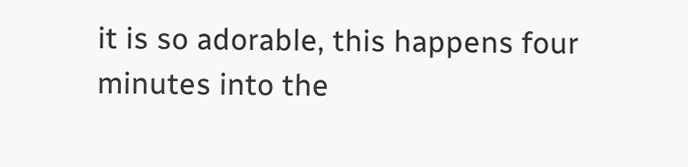it is so adorable, this happens four minutes into the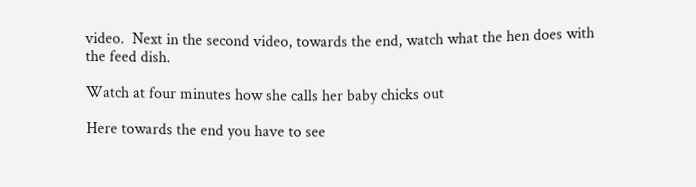video.  Next in the second video, towards the end, watch what the hen does with the feed dish.

Watch at four minutes how she calls her baby chicks out

Here towards the end you have to see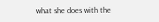what she does with the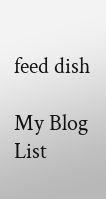feed dish

My Blog List